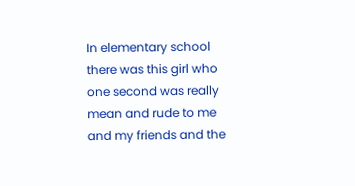In elementary school there was this girl who one second was really mean and rude to me and my friends and the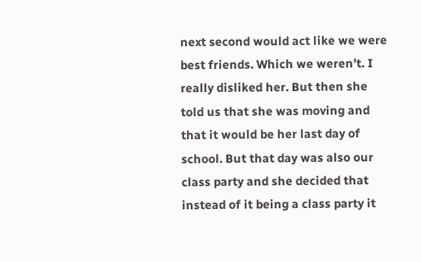next second would act like we were best friends. Which we weren’t. I really disliked her. But then she told us that she was moving and that it would be her last day of school. But that day was also our class party and she decided that instead of it being a class party it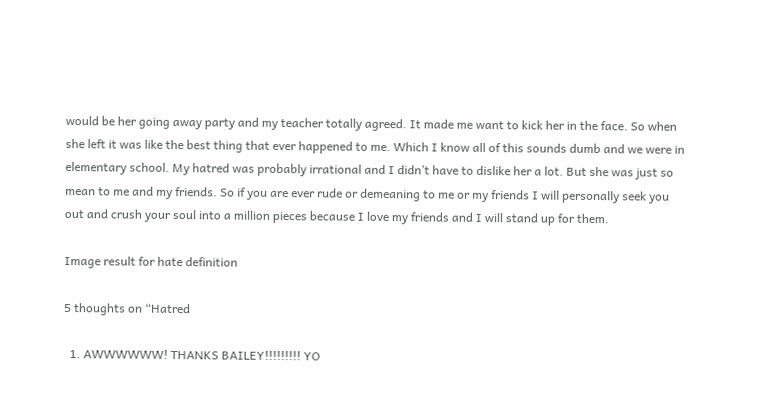would be her going away party and my teacher totally agreed. It made me want to kick her in the face. So when she left it was like the best thing that ever happened to me. Which I know all of this sounds dumb and we were in elementary school. My hatred was probably irrational and I didn’t have to dislike her a lot. But she was just so mean to me and my friends. So if you are ever rude or demeaning to me or my friends I will personally seek you out and crush your soul into a million pieces because I love my friends and I will stand up for them.

Image result for hate definition

5 thoughts on “Hatred

  1. AWWWWWW! THANKS BAILEY!!!!!!!!! YO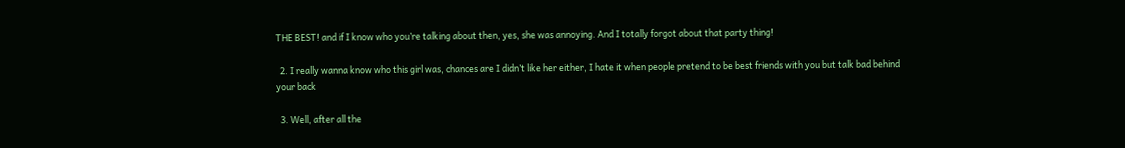THE BEST! and if I know who you’re talking about then, yes, she was annoying. And I totally forgot about that party thing!

  2. I really wanna know who this girl was, chances are I didn’t like her either, I hate it when people pretend to be best friends with you but talk bad behind your back

  3. Well, after all the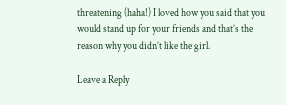threatening (haha!) I loved how you said that you would stand up for your friends and that’s the reason why you didn’t like the girl.

Leave a Reply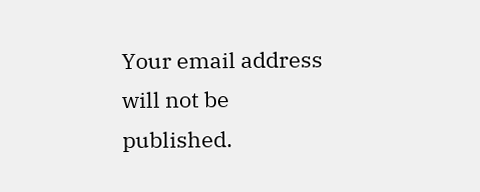Your email address will not be published.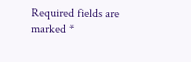Required fields are marked *